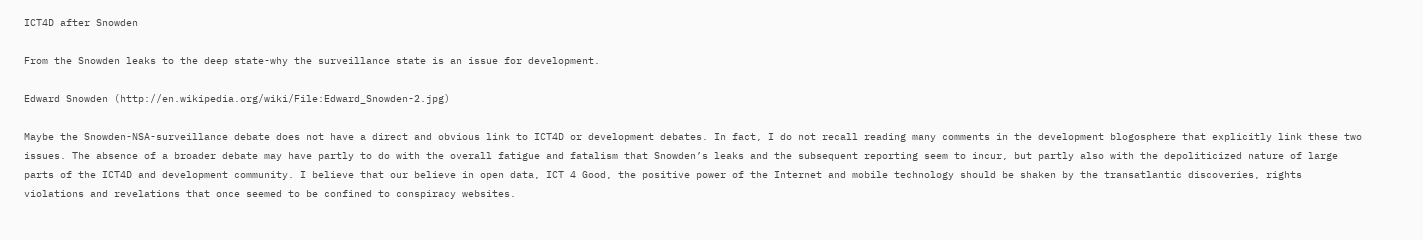ICT4D after Snowden

From the Snowden leaks to the deep state-why the surveillance state is an issue for development.

Edward Snowden (http://en.wikipedia.org/wiki/File:Edward_Snowden-2.jpg)

Maybe the Snowden-NSA-surveillance debate does not have a direct and obvious link to ICT4D or development debates. In fact, I do not recall reading many comments in the development blogosphere that explicitly link these two issues. The absence of a broader debate may have partly to do with the overall fatigue and fatalism that Snowden’s leaks and the subsequent reporting seem to incur, but partly also with the depoliticized nature of large parts of the ICT4D and development community. I believe that our believe in open data, ICT 4 Good, the positive power of the Internet and mobile technology should be shaken by the transatlantic discoveries, rights violations and revelations that once seemed to be confined to conspiracy websites.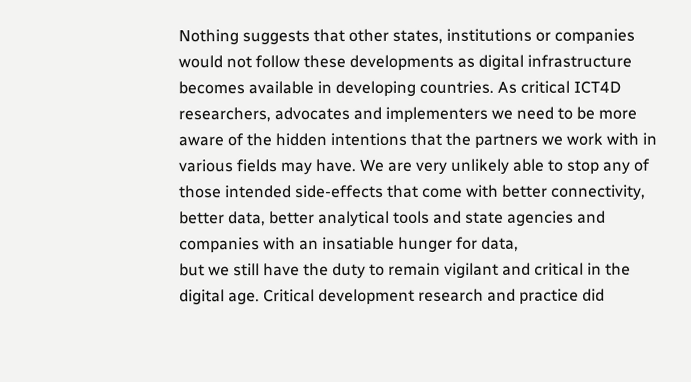Nothing suggests that other states, institutions or companies would not follow these developments as digital infrastructure becomes available in developing countries. As critical ICT4D researchers, advocates and implementers we need to be more aware of the hidden intentions that the partners we work with in various fields may have. We are very unlikely able to stop any of those intended side-effects that come with better connectivity, better data, better analytical tools and state agencies and companies with an insatiable hunger for data,
but we still have the duty to remain vigilant and critical in the digital age. Critical development research and practice did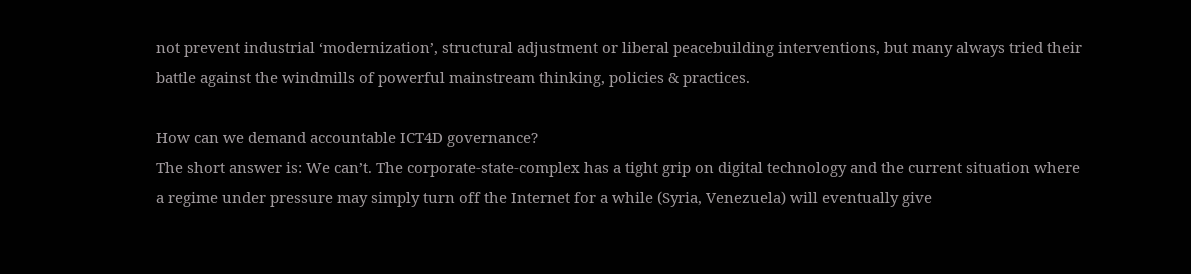not prevent industrial ‘modernization’, structural adjustment or liberal peacebuilding interventions, but many always tried their battle against the windmills of powerful mainstream thinking, policies & practices.

How can we demand accountable ICT4D governance?
The short answer is: We can’t. The corporate-state-complex has a tight grip on digital technology and the current situation where a regime under pressure may simply turn off the Internet for a while (Syria, Venezuela) will eventually give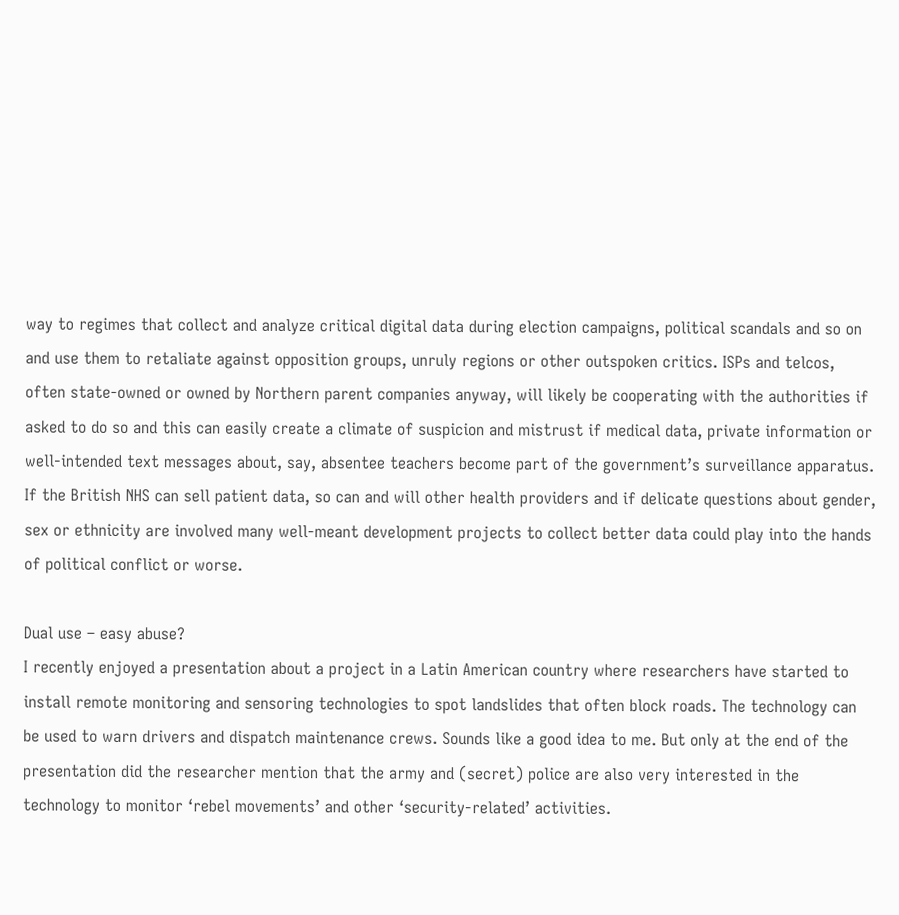way to regimes that collect and analyze critical digital data during election campaigns, political scandals and so on and use them to retaliate against opposition groups, unruly regions or other outspoken critics. ISPs and telcos, often state-owned or owned by Northern parent companies anyway, will likely be cooperating with the authorities if asked to do so and this can easily create a climate of suspicion and mistrust if medical data, private information or well-intended text messages about, say, absentee teachers become part of the government’s surveillance apparatus. If the British NHS can sell patient data, so can and will other health providers and if delicate questions about gender, sex or ethnicity are involved many well-meant development projects to collect better data could play into the hands of political conflict or worse.

Dual use – easy abuse?
I recently enjoyed a presentation about a project in a Latin American country where researchers have started to install remote monitoring and sensoring technologies to spot landslides that often block roads. The technology can be used to warn drivers and dispatch maintenance crews. Sounds like a good idea to me. But only at the end of the presentation did the researcher mention that the army and (secret) police are also very interested in the technology to monitor ‘rebel movements’ and other ‘security-related’ activities.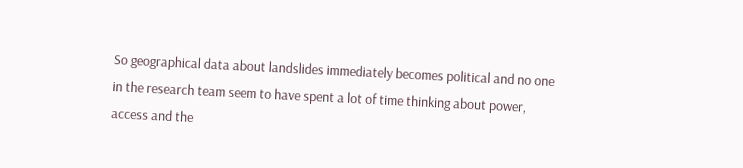So geographical data about landslides immediately becomes political and no one in the research team seem to have spent a lot of time thinking about power, access and the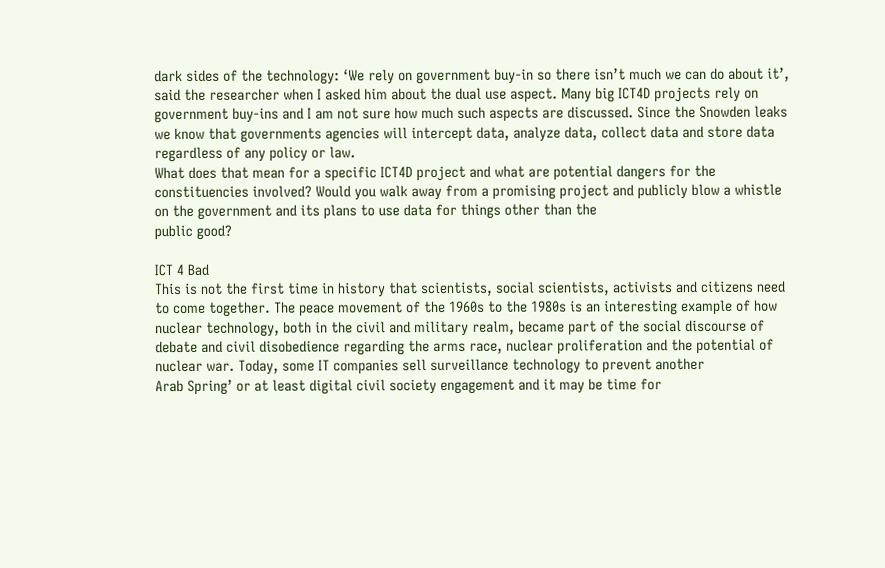dark sides of the technology: ‘We rely on government buy-in so there isn’t much we can do about it’, said the researcher when I asked him about the dual use aspect. Many big ICT4D projects rely on government buy-ins and I am not sure how much such aspects are discussed. Since the Snowden leaks we know that governments agencies will intercept data, analyze data, collect data and store data regardless of any policy or law.
What does that mean for a specific ICT4D project and what are potential dangers for the constituencies involved? Would you walk away from a promising project and publicly blow a whistle on the government and its plans to use data for things other than the
public good?

ICT 4 Bad
This is not the first time in history that scientists, social scientists, activists and citizens need to come together. The peace movement of the 1960s to the 1980s is an interesting example of how nuclear technology, both in the civil and military realm, became part of the social discourse of debate and civil disobedience regarding the arms race, nuclear proliferation and the potential of nuclear war. Today, some IT companies sell surveillance technology to prevent another
Arab Spring’ or at least digital civil society engagement and it may be time for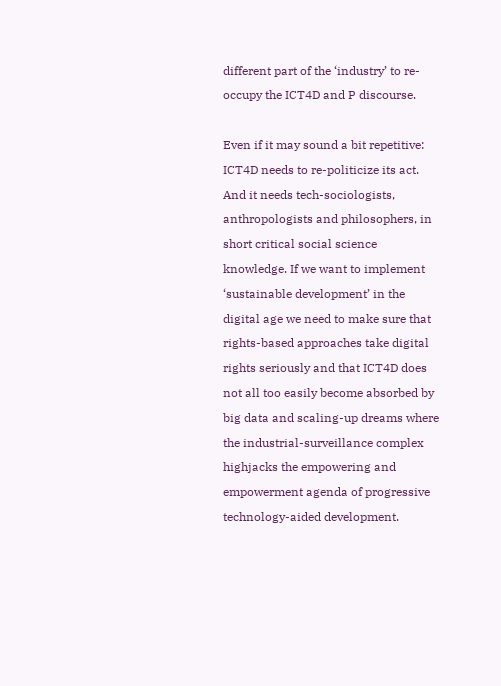different part of the ‘industry’ to re-occupy the ICT4D and P discourse.

Even if it may sound a bit repetitive: ICT4D needs to re-politicize its act. And it needs tech-sociologists, anthropologists and philosophers, in short critical social science knowledge. If we want to implement ‘sustainable development’ in the digital age we need to make sure that rights-based approaches take digital rights seriously and that ICT4D does not all too easily become absorbed by big data and scaling-up dreams where the industrial-surveillance complex highjacks the empowering and empowerment agenda of progressive technology-aided development.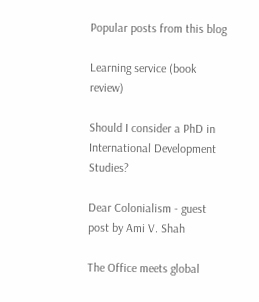Popular posts from this blog

Learning service (book review)

Should I consider a PhD in International Development Studies?

Dear Colonialism - guest post by Ami V. Shah

The Office meets global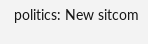politics: New sitcom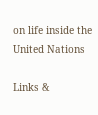on life inside the United Nations

Links &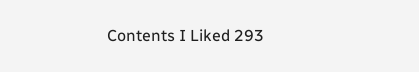Contents I Liked 293